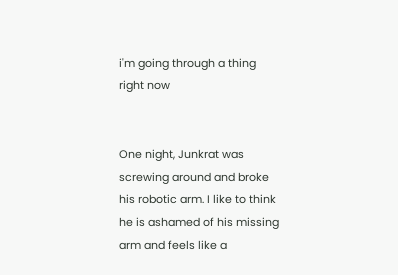i'm going through a thing right now


One night, Junkrat was screwing around and broke his robotic arm. I like to think he is ashamed of his missing arm and feels like a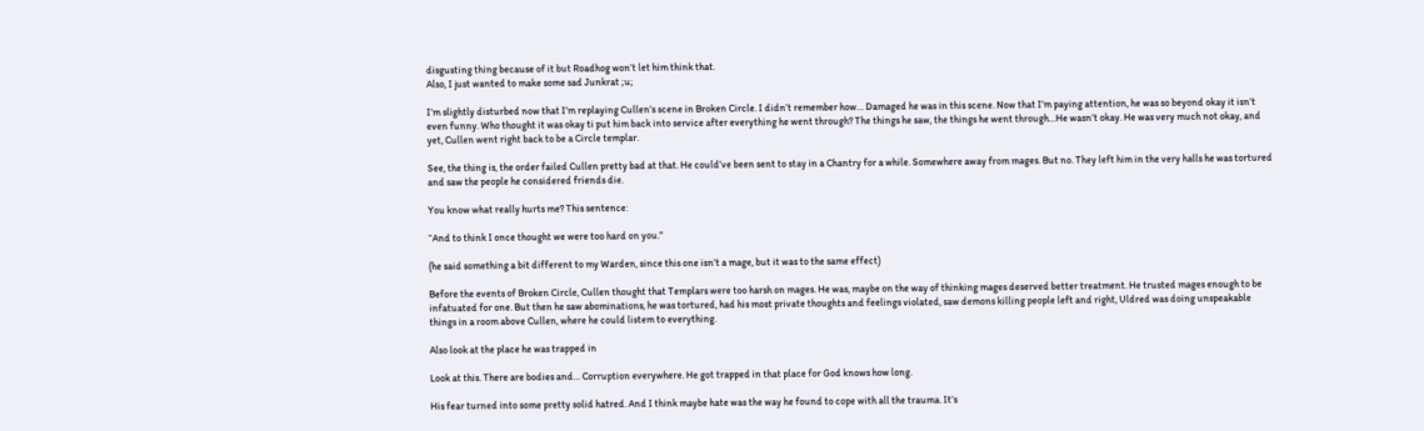disgusting thing because of it but Roadhog won’t let him think that.
Also, I just wanted to make some sad Junkrat ;u;

I’m slightly disturbed now that I’m replaying Cullen’s scene in Broken Circle. I didn’t remember how… Damaged he was in this scene. Now that I’m paying attention, he was so beyond okay it isn’t even funny. Who thought it was okay ti put him back into service after everything he went through? The things he saw, the things he went through…He wasn’t okay. He was very much not okay, and yet, Cullen went right back to be a Circle templar.

See, the thing is, the order failed Cullen pretty bad at that. He could’ve been sent to stay in a Chantry for a while. Somewhere away from mages. But no. They left him in the very halls he was tortured and saw the people he considered friends die.

You know what really hurts me? This sentence:

“And to think I once thought we were too hard on you.”

(he said something a bit different to my Warden, since this one isn’t a mage, but it was to the same effect)

Before the events of Broken Circle, Cullen thought that Templars were too harsh on mages. He was, maybe on the way of thinking mages deserved better treatment. He trusted mages enough to be infatuated for one. But then he saw abominations, he was tortured, had his most private thoughts and feelings violated, saw demons killing people left and right, Uldred was doing unspeakable things in a room above Cullen, where he could listem to everything.

Also look at the place he was trapped in

Look at this. There are bodies and… Corruption everywhere. He got trapped in that place for God knows how long.

His fear turned into some pretty solid hatred. And I think maybe hate was the way he found to cope with all the trauma. It’s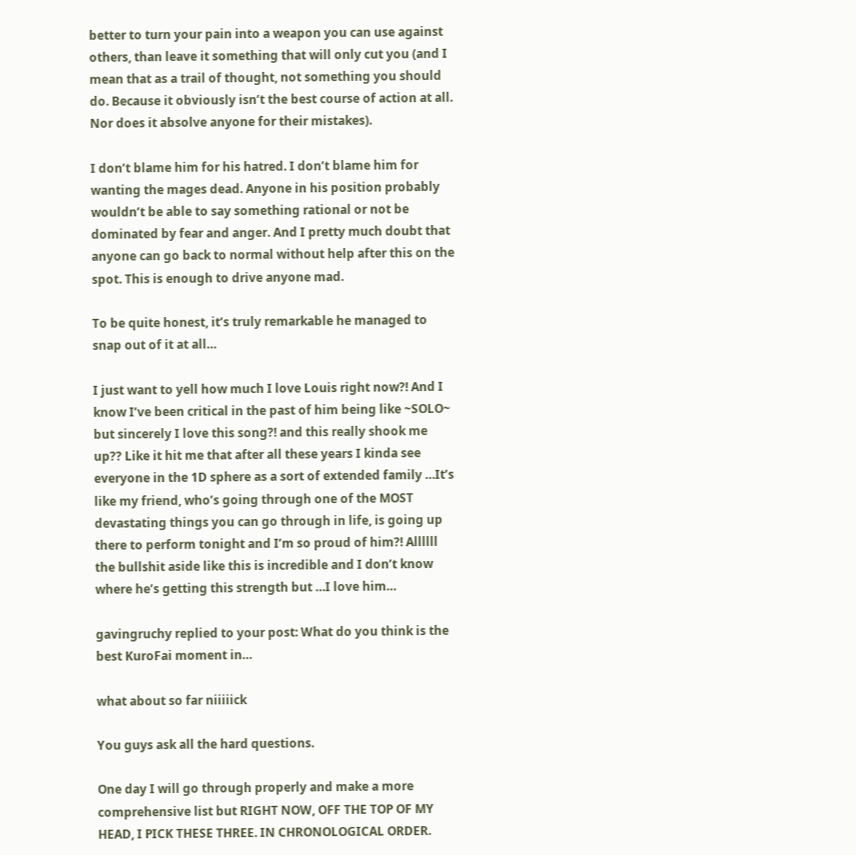better to turn your pain into a weapon you can use against others, than leave it something that will only cut you (and I mean that as a trail of thought, not something you should do. Because it obviously isn’t the best course of action at all. Nor does it absolve anyone for their mistakes).

I don’t blame him for his hatred. I don’t blame him for wanting the mages dead. Anyone in his position probably wouldn’t be able to say something rational or not be dominated by fear and anger. And I pretty much doubt that anyone can go back to normal without help after this on the spot. This is enough to drive anyone mad.

To be quite honest, it’s truly remarkable he managed to snap out of it at all…

I just want to yell how much I love Louis right now?! And I know I’ve been critical in the past of him being like ~SOLO~ but sincerely I love this song?! and this really shook me up?? Like it hit me that after all these years I kinda see everyone in the 1D sphere as a sort of extended family …It’s like my friend, who’s going through one of the MOST devastating things you can go through in life, is going up there to perform tonight and I’m so proud of him?! Allllll the bullshit aside like this is incredible and I don’t know where he’s getting this strength but …I love him…

gavingruchy replied to your post: What do you think is the best KuroFai moment in…

what about so far niiiiick

You guys ask all the hard questions.

One day I will go through properly and make a more comprehensive list but RIGHT NOW, OFF THE TOP OF MY HEAD, I PICK THESE THREE. IN CHRONOLOGICAL ORDER.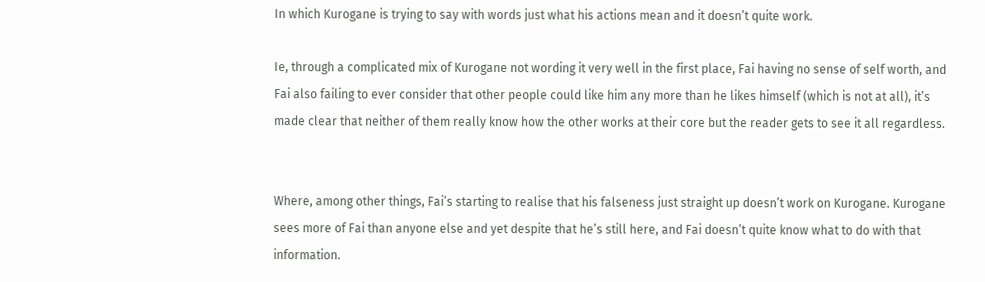In which Kurogane is trying to say with words just what his actions mean and it doesn’t quite work.

Ie, through a complicated mix of Kurogane not wording it very well in the first place, Fai having no sense of self worth, and Fai also failing to ever consider that other people could like him any more than he likes himself (which is not at all), it’s made clear that neither of them really know how the other works at their core but the reader gets to see it all regardless.


Where, among other things, Fai’s starting to realise that his falseness just straight up doesn’t work on Kurogane. Kurogane sees more of Fai than anyone else and yet despite that he’s still here, and Fai doesn’t quite know what to do with that information.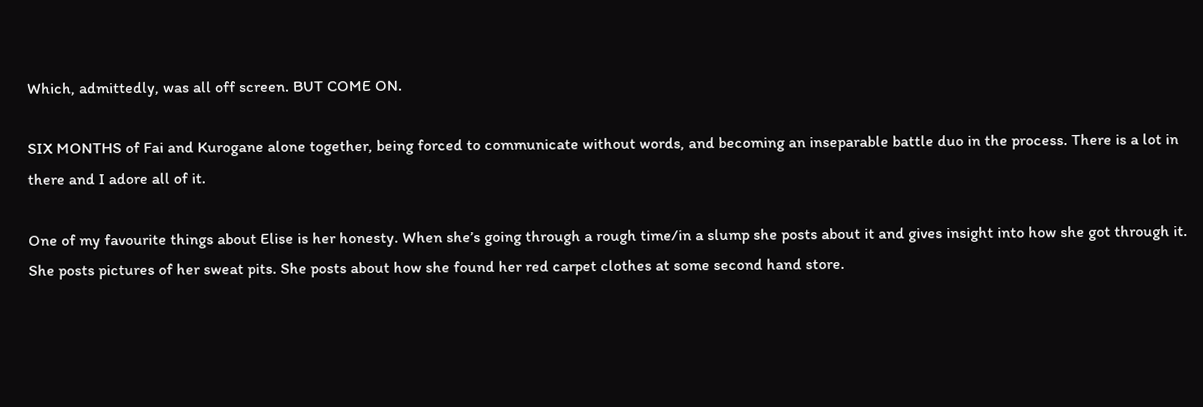Which, admittedly, was all off screen. BUT COME ON.

SIX MONTHS of Fai and Kurogane alone together, being forced to communicate without words, and becoming an inseparable battle duo in the process. There is a lot in there and I adore all of it.

One of my favourite things about Elise is her honesty. When she’s going through a rough time/in a slump she posts about it and gives insight into how she got through it. She posts pictures of her sweat pits. She posts about how she found her red carpet clothes at some second hand store.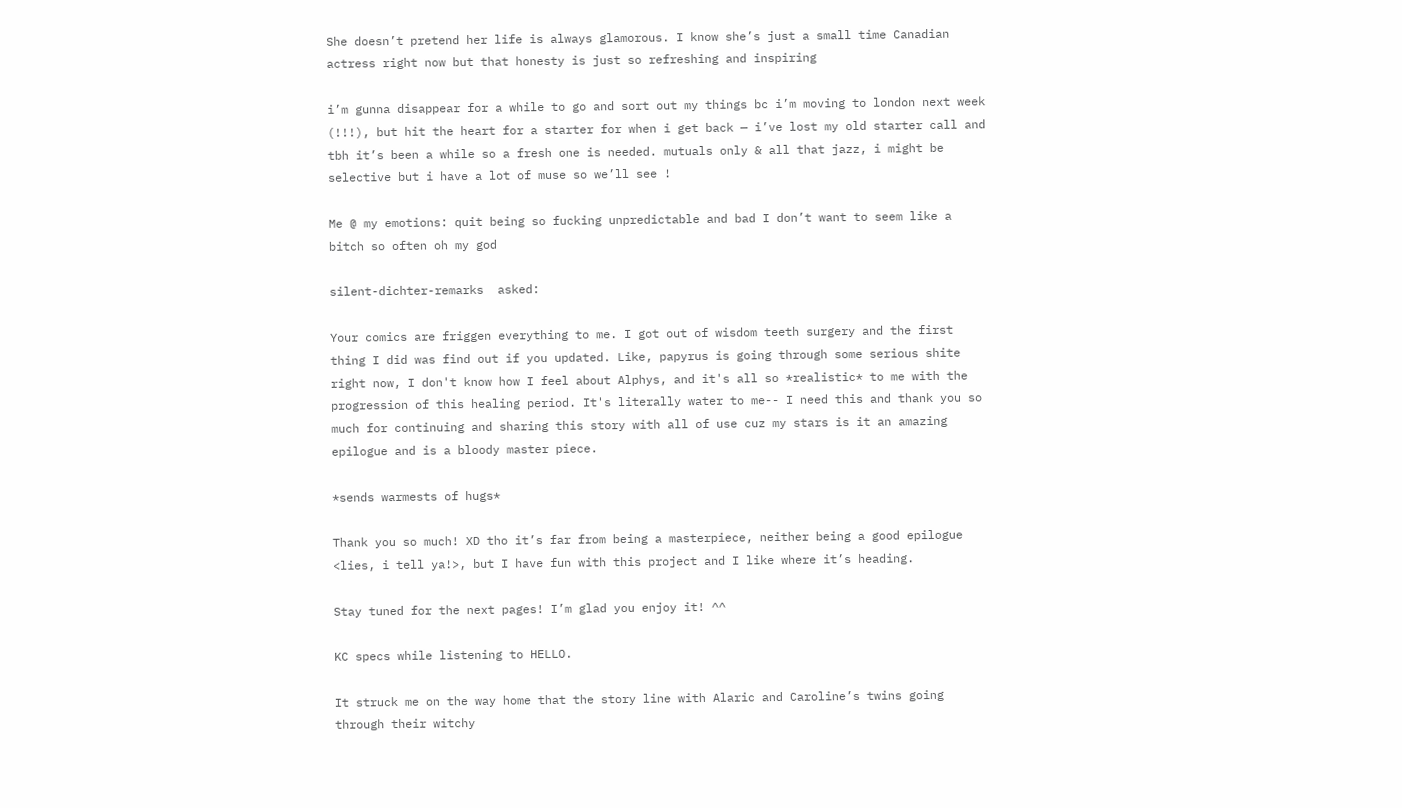She doesn’t pretend her life is always glamorous. I know she’s just a small time Canadian actress right now but that honesty is just so refreshing and inspiring

i’m gunna disappear for a while to go and sort out my things bc i’m moving to london next week (!!!), but hit the heart for a starter for when i get back — i’ve lost my old starter call and tbh it’s been a while so a fresh one is needed. mutuals only & all that jazz, i might be selective but i have a lot of muse so we’ll see !

Me @ my emotions: quit being so fucking unpredictable and bad I don’t want to seem like a bitch so often oh my god

silent-dichter-remarks  asked:

Your comics are friggen everything to me. I got out of wisdom teeth surgery and the first thing I did was find out if you updated. Like, papyrus is going through some serious shite right now, I don't know how I feel about Alphys, and it's all so *realistic* to me with the progression of this healing period. It's literally water to me-- I need this and thank you so much for continuing and sharing this story with all of use cuz my stars is it an amazing epilogue and is a bloody master piece.

*sends warmests of hugs*

Thank you so much! XD tho it’s far from being a masterpiece, neither being a good epilogue <lies, i tell ya!>, but I have fun with this project and I like where it’s heading.

Stay tuned for the next pages! I’m glad you enjoy it! ^^

KC specs while listening to HELLO.

It struck me on the way home that the story line with Alaric and Caroline’s twins going through their witchy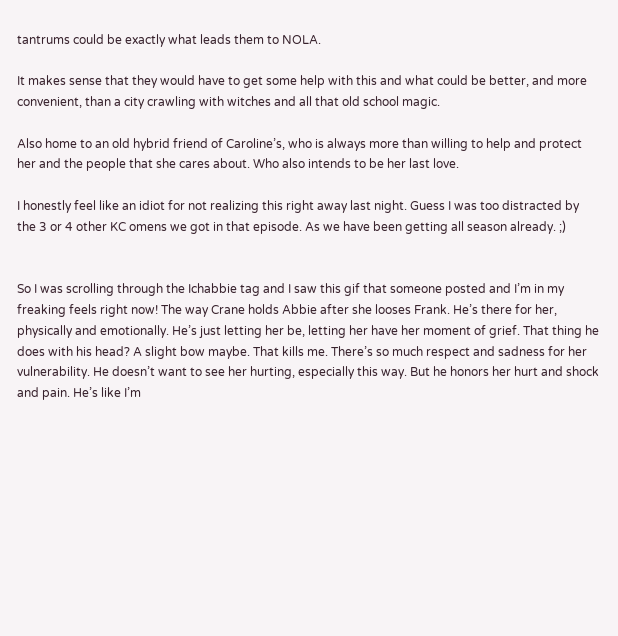tantrums could be exactly what leads them to NOLA.

It makes sense that they would have to get some help with this and what could be better, and more convenient, than a city crawling with witches and all that old school magic.

Also home to an old hybrid friend of Caroline’s, who is always more than willing to help and protect her and the people that she cares about. Who also intends to be her last love.

I honestly feel like an idiot for not realizing this right away last night. Guess I was too distracted by the 3 or 4 other KC omens we got in that episode. As we have been getting all season already. ;)


So I was scrolling through the Ichabbie tag and I saw this gif that someone posted and I’m in my freaking feels right now! The way Crane holds Abbie after she looses Frank. He’s there for her, physically and emotionally. He’s just letting her be, letting her have her moment of grief. That thing he does with his head? A slight bow maybe. That kills me. There’s so much respect and sadness for her vulnerability. He doesn’t want to see her hurting, especially this way. But he honors her hurt and shock and pain. He’s like I’m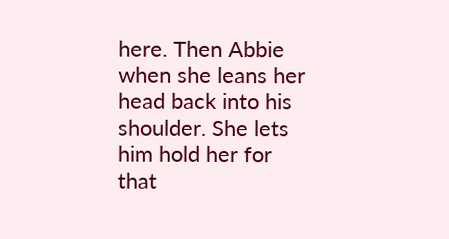here. Then Abbie when she leans her head back into his shoulder. She lets him hold her for that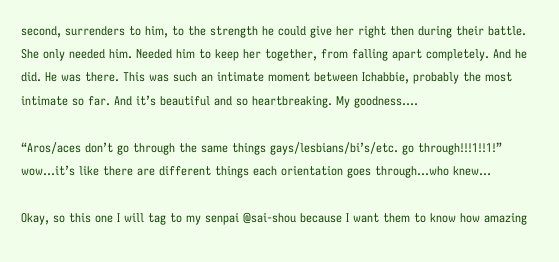second, surrenders to him, to the strength he could give her right then during their battle. She only needed him. Needed him to keep her together, from falling apart completely. And he did. He was there. This was such an intimate moment between Ichabbie, probably the most intimate so far. And it’s beautiful and so heartbreaking. My goodness….

“Aros/aces don’t go through the same things gays/lesbians/bi’s/etc. go through!!!1!!1!” wow…it’s like there are different things each orientation goes through…who knew…

Okay, so this one I will tag to my senpai @sai-shou because I want them to know how amazing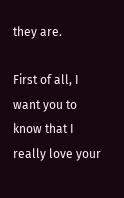they are.

First of all, I want you to know that I really love your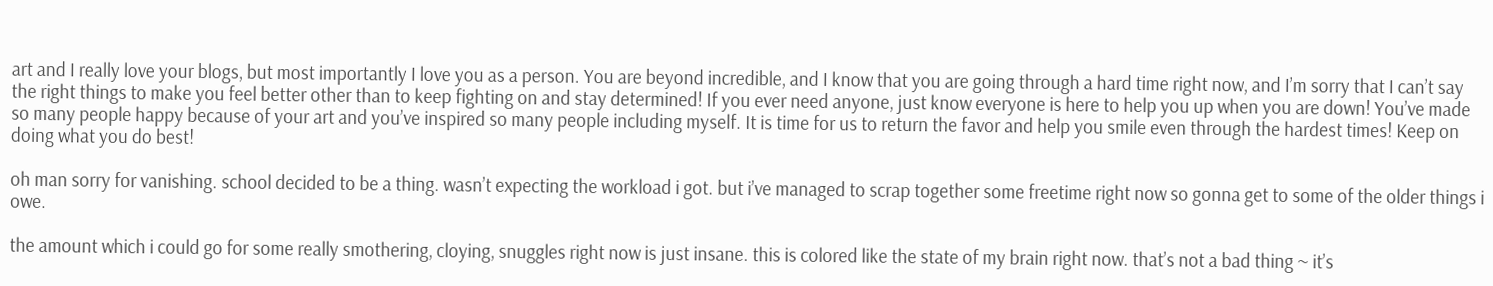art and I really love your blogs, but most importantly I love you as a person. You are beyond incredible, and I know that you are going through a hard time right now, and I’m sorry that I can’t say the right things to make you feel better other than to keep fighting on and stay determined! If you ever need anyone, just know everyone is here to help you up when you are down! You’ve made so many people happy because of your art and you’ve inspired so many people including myself. It is time for us to return the favor and help you smile even through the hardest times! Keep on doing what you do best!

oh man sorry for vanishing. school decided to be a thing. wasn’t expecting the workload i got. but i’ve managed to scrap together some freetime right now so gonna get to some of the older things i owe.

the amount which i could go for some really smothering, cloying, snuggles right now is just insane. this is colored like the state of my brain right now. that’s not a bad thing ~ it’s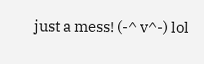just a mess! (-^ v^-) lol